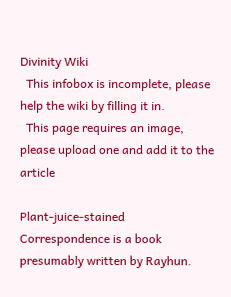Divinity Wiki
  This infobox is incomplete, please help the wiki by filling it in.
  This page requires an image, please upload one and add it to the article

Plant-juice-stained Correspondence is a book presumably written by Rayhun.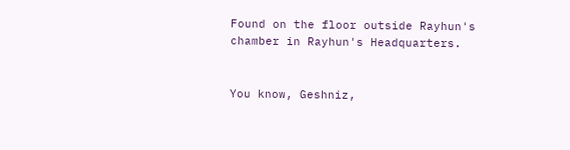Found on the floor outside Rayhun's chamber in Rayhun's Headquarters.


You know, Geshniz,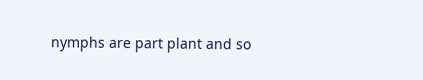nymphs are part plant and so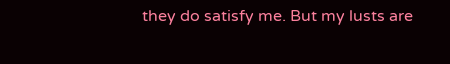they do satisfy me. But my lusts are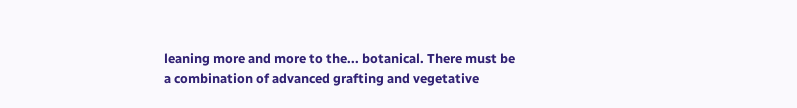leaning more and more to the... botanical. There must be a combination of advanced grafting and vegetative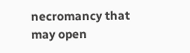necromancy that may open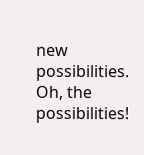new possibilities. Oh, the possibilities!